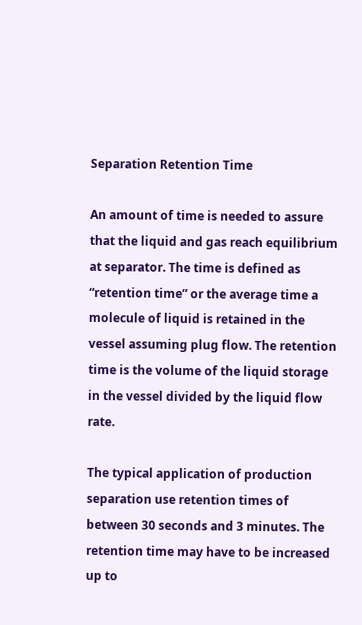Separation Retention Time

An amount of time is needed to assure that the liquid and gas reach equilibrium at separator. The time is defined as “retention time” or the average time a molecule of liquid is retained in the vessel assuming plug flow. The retention time is the volume of the liquid storage in the vessel divided by the liquid flow rate.

The typical application of production separation use retention times of between 30 seconds and 3 minutes. The retention time may have to be increased up to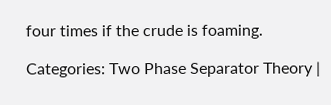four times if the crude is foaming.

Categories: Two Phase Separator Theory |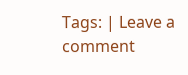Tags: | Leave a comment